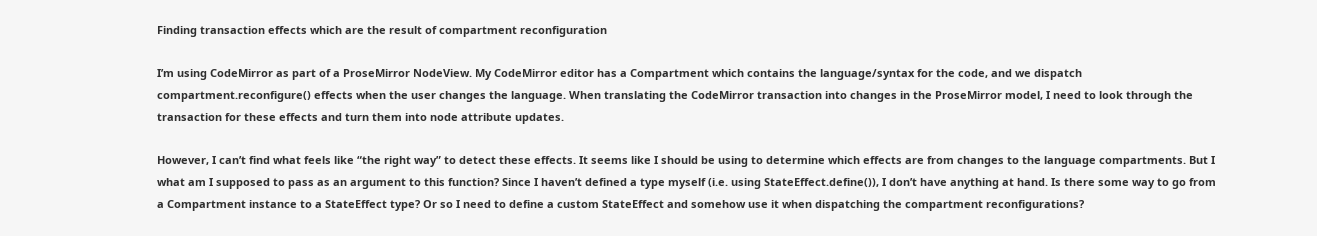Finding transaction effects which are the result of compartment reconfiguration

I’m using CodeMirror as part of a ProseMirror NodeView. My CodeMirror editor has a Compartment which contains the language/syntax for the code, and we dispatch compartment.reconfigure() effects when the user changes the language. When translating the CodeMirror transaction into changes in the ProseMirror model, I need to look through the transaction for these effects and turn them into node attribute updates.

However, I can’t find what feels like “the right way” to detect these effects. It seems like I should be using to determine which effects are from changes to the language compartments. But I what am I supposed to pass as an argument to this function? Since I haven’t defined a type myself (i.e. using StateEffect.define()), I don’t have anything at hand. Is there some way to go from a Compartment instance to a StateEffect type? Or so I need to define a custom StateEffect and somehow use it when dispatching the compartment reconfigurations?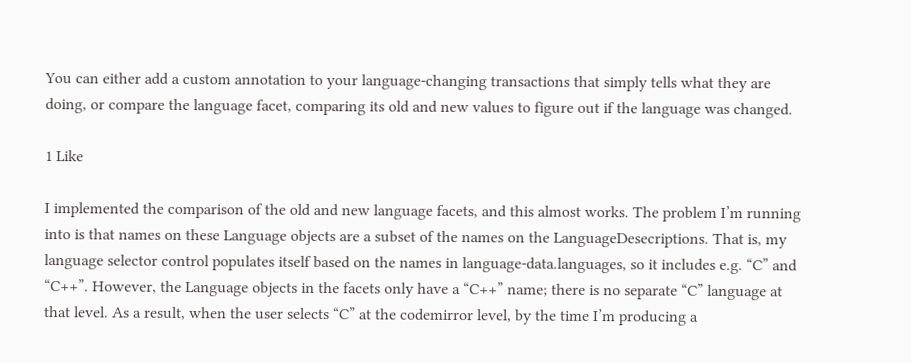You can either add a custom annotation to your language-changing transactions that simply tells what they are doing, or compare the language facet, comparing its old and new values to figure out if the language was changed.

1 Like

I implemented the comparison of the old and new language facets, and this almost works. The problem I’m running into is that names on these Language objects are a subset of the names on the LanguageDesecriptions. That is, my language selector control populates itself based on the names in language-data.languages, so it includes e.g. “C” and “C++”. However, the Language objects in the facets only have a “C++” name; there is no separate “C” language at that level. As a result, when the user selects “C” at the codemirror level, by the time I’m producing a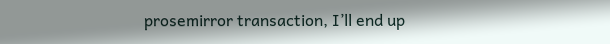prosemirror transaction, I’ll end up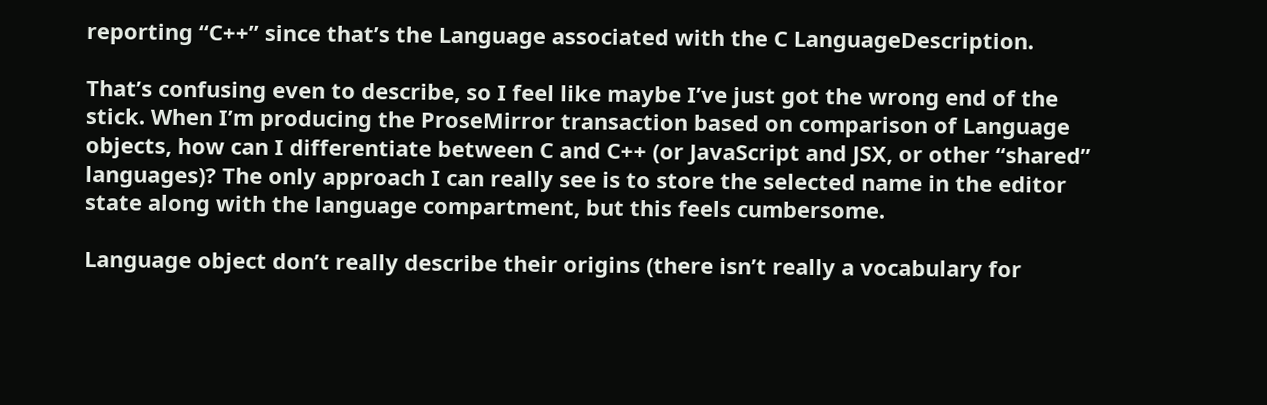reporting “C++” since that’s the Language associated with the C LanguageDescription.

That’s confusing even to describe, so I feel like maybe I’ve just got the wrong end of the stick. When I’m producing the ProseMirror transaction based on comparison of Language objects, how can I differentiate between C and C++ (or JavaScript and JSX, or other “shared” languages)? The only approach I can really see is to store the selected name in the editor state along with the language compartment, but this feels cumbersome.

Language object don’t really describe their origins (there isn’t really a vocabulary for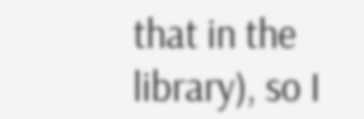that in the library), so I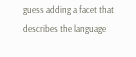guess adding a facet that describes the language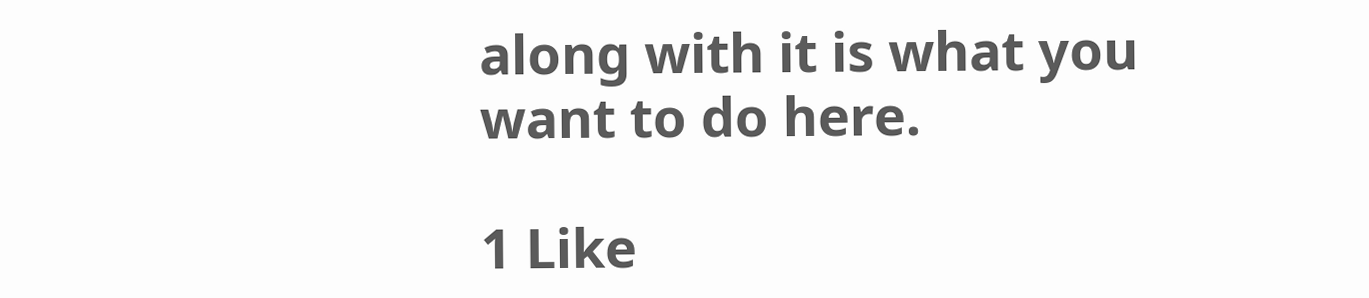along with it is what you want to do here.

1 Like